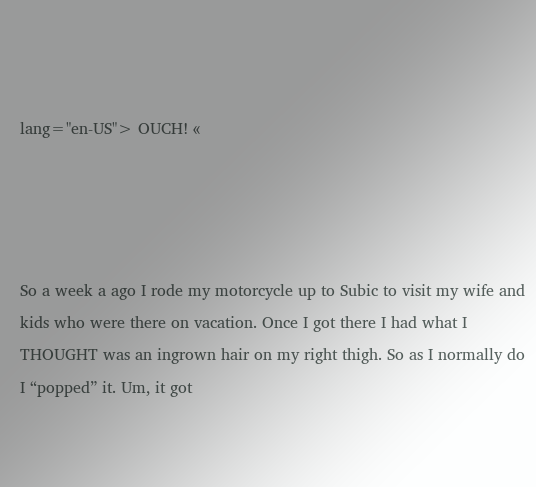lang="en-US"> OUCH! «




So a week a ago I rode my motorcycle up to Subic to visit my wife and kids who were there on vacation. Once I got there I had what I THOUGHT was an ingrown hair on my right thigh. So as I normally do I “popped” it. Um, it got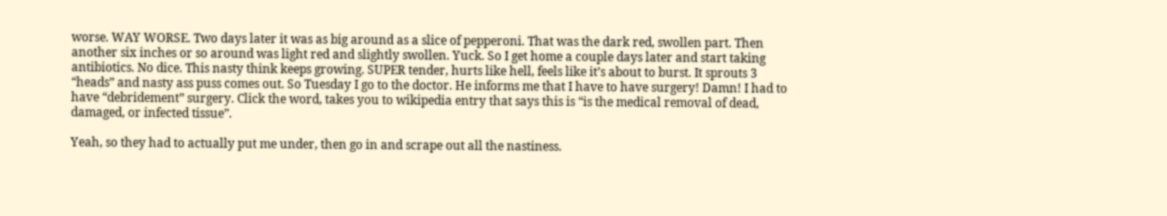worse. WAY WORSE. Two days later it was as big around as a slice of pepperoni. That was the dark red, swollen part. Then another six inches or so around was light red and slightly swollen. Yuck. So I get home a couple days later and start taking antibiotics. No dice. This nasty think keeps growing. SUPER tender, hurts like hell, feels like it’s about to burst. It sprouts 3 “heads” and nasty ass puss comes out. So Tuesday I go to the doctor. He informs me that I have to have surgery! Damn! I had to have “debridement” surgery. Click the word, takes you to wikipedia entry that says this is “is the medical removal of dead, damaged, or infected tissue”.

Yeah, so they had to actually put me under, then go in and scrape out all the nastiness.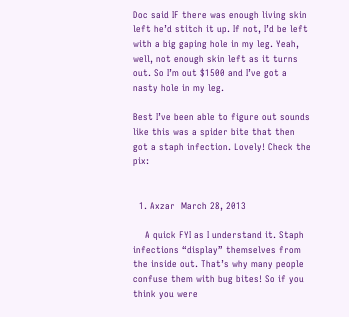Doc said IF there was enough living skin left he’d stitch it up. If not, I’d be left with a big gaping hole in my leg. Yeah, well, not enough skin left as it turns out. So I’m out $1500 and I’ve got a nasty hole in my leg.

Best I’ve been able to figure out sounds like this was a spider bite that then got a staph infection. Lovely! Check the pix:


  1. Axzar  March 28, 2013

    A quick FYI as I understand it. Staph infections “display” themselves from the inside out. That’s why many people confuse them with bug bites! So if you think you were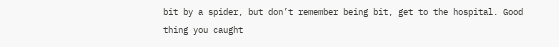bit by a spider, but don’t remember being bit, get to the hospital. Good thing you caught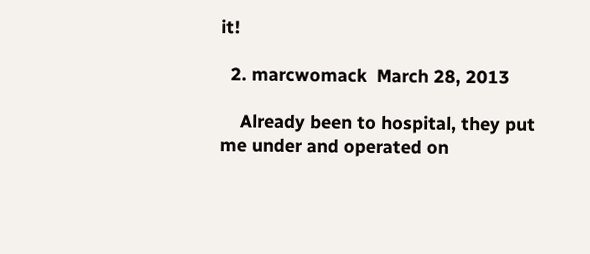it!

  2. marcwomack  March 28, 2013

    Already been to hospital, they put me under and operated on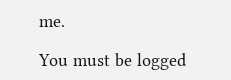me.

You must be logged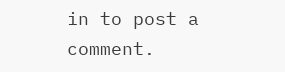in to post a comment.